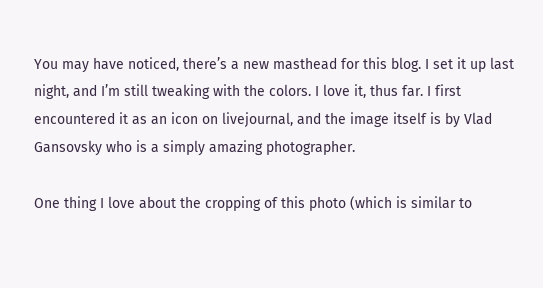You may have noticed, there’s a new masthead for this blog. I set it up last night, and I’m still tweaking with the colors. I love it, thus far. I first encountered it as an icon on livejournal, and the image itself is by Vlad Gansovsky who is a simply amazing photographer.

One thing I love about the cropping of this photo (which is similar to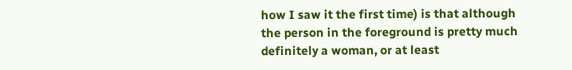how I saw it the first time) is that although the person in the foreground is pretty much definitely a woman, or at least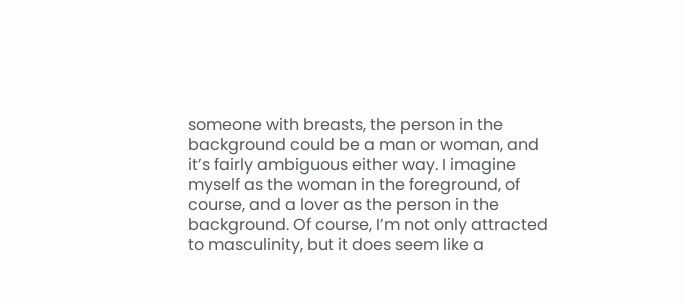someone with breasts, the person in the background could be a man or woman, and it’s fairly ambiguous either way. I imagine myself as the woman in the foreground, of course, and a lover as the person in the background. Of course, I’m not only attracted to masculinity, but it does seem like a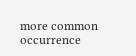more common occurrence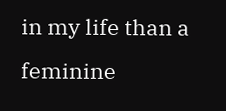in my life than a feminine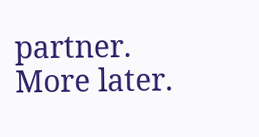partner. More later.